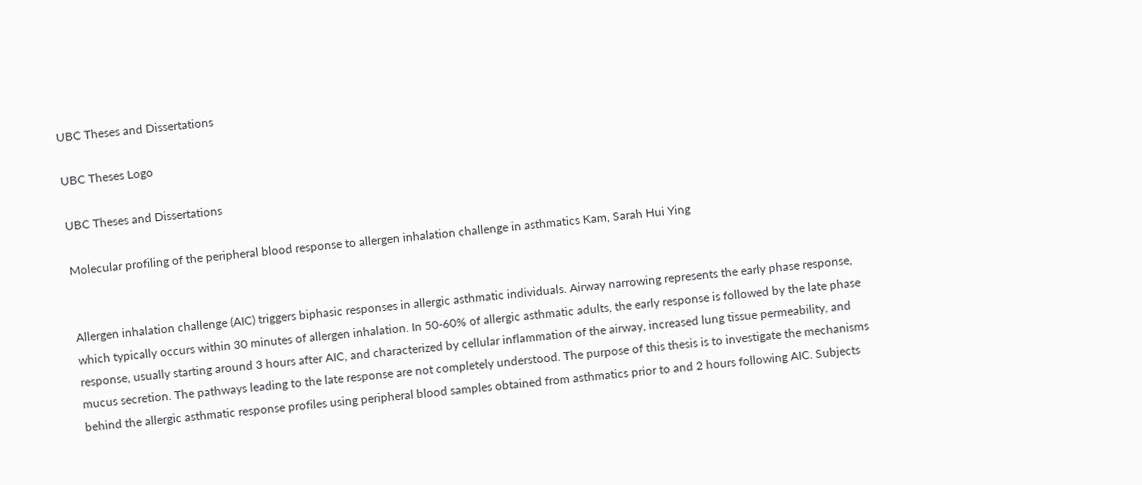UBC Theses and Dissertations

UBC Theses Logo

UBC Theses and Dissertations

Molecular profiling of the peripheral blood response to allergen inhalation challenge in asthmatics Kam, Sarah Hui Ying


Allergen inhalation challenge (AIC) triggers biphasic responses in allergic asthmatic individuals. Airway narrowing represents the early phase response, which typically occurs within 30 minutes of allergen inhalation. In 50-60% of allergic asthmatic adults, the early response is followed by the late phase response, usually starting around 3 hours after AIC, and characterized by cellular inflammation of the airway, increased lung tissue permeability, and mucus secretion. The pathways leading to the late response are not completely understood. The purpose of this thesis is to investigate the mechanisms behind the allergic asthmatic response profiles using peripheral blood samples obtained from asthmatics prior to and 2 hours following AIC. Subjects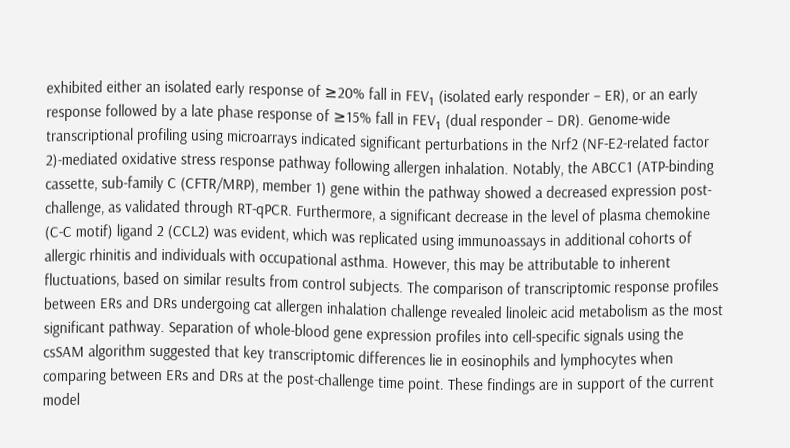exhibited either an isolated early response of ≥20% fall in FEV₁ (isolated early responder – ER), or an early response followed by a late phase response of ≥15% fall in FEV₁ (dual responder – DR). Genome-wide transcriptional profiling using microarrays indicated significant perturbations in the Nrf2 (NF-E2-related factor 2)-mediated oxidative stress response pathway following allergen inhalation. Notably, the ABCC1 (ATP-binding cassette, sub-family C (CFTR/MRP), member 1) gene within the pathway showed a decreased expression post-challenge, as validated through RT-qPCR. Furthermore, a significant decrease in the level of plasma chemokine (C-C motif) ligand 2 (CCL2) was evident, which was replicated using immunoassays in additional cohorts of allergic rhinitis and individuals with occupational asthma. However, this may be attributable to inherent fluctuations, based on similar results from control subjects. The comparison of transcriptomic response profiles between ERs and DRs undergoing cat allergen inhalation challenge revealed linoleic acid metabolism as the most significant pathway. Separation of whole-blood gene expression profiles into cell-specific signals using the csSAM algorithm suggested that key transcriptomic differences lie in eosinophils and lymphocytes when comparing between ERs and DRs at the post-challenge time point. These findings are in support of the current model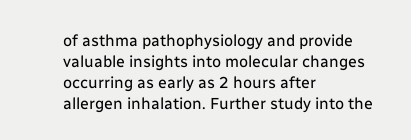of asthma pathophysiology and provide valuable insights into molecular changes occurring as early as 2 hours after allergen inhalation. Further study into the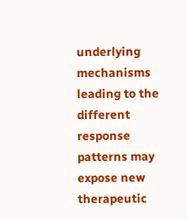underlying mechanisms leading to the different response patterns may expose new therapeutic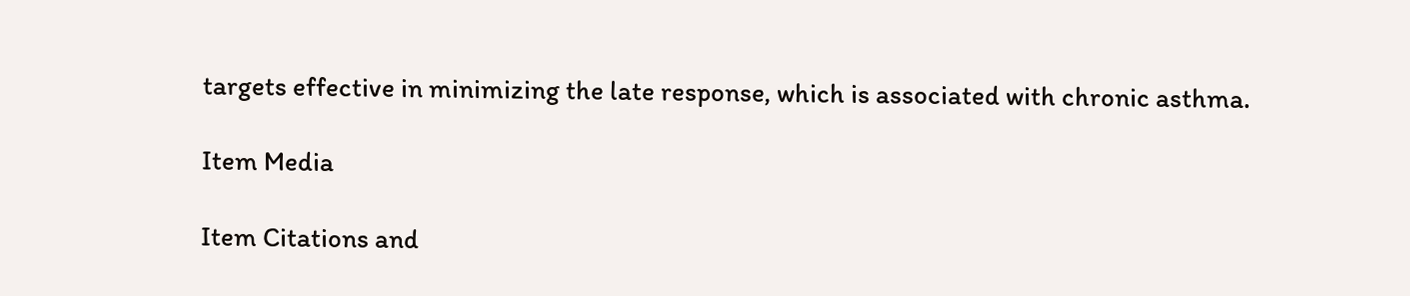targets effective in minimizing the late response, which is associated with chronic asthma.

Item Media

Item Citations and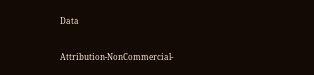Data


Attribution-NonCommercial-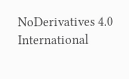NoDerivatives 4.0 International